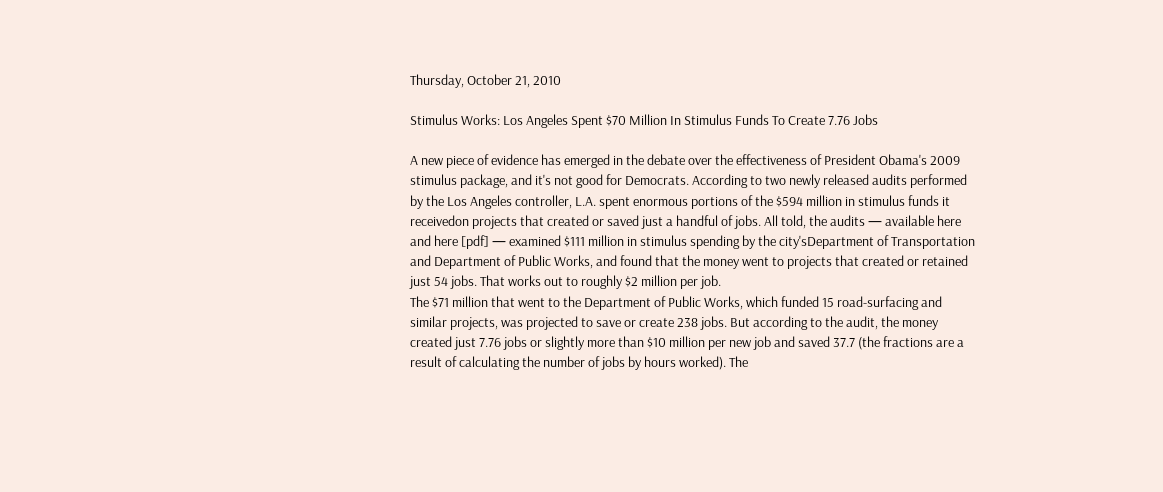Thursday, October 21, 2010

Stimulus Works: Los Angeles Spent $70 Million In Stimulus Funds To Create 7.76 Jobs

A new piece of evidence has emerged in the debate over the effectiveness of President Obama's 2009 stimulus package, and it's not good for Democrats. According to two newly released audits performed by the Los Angeles controller, L.A. spent enormous portions of the $594 million in stimulus funds it receivedon projects that created or saved just a handful of jobs. All told, the audits — available here and here [pdf] — examined $111 million in stimulus spending by the city'sDepartment of Transportation and Department of Public Works, and found that the money went to projects that created or retained just 54 jobs. That works out to roughly $2 million per job.
The $71 million that went to the Department of Public Works, which funded 15 road-surfacing and similar projects, was projected to save or create 238 jobs. But according to the audit, the money created just 7.76 jobs or slightly more than $10 million per new job and saved 37.7 (the fractions are a result of calculating the number of jobs by hours worked). The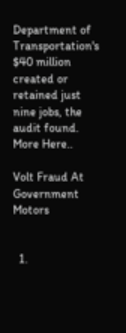Department of Transportation's $40 million created or retained just nine jobs, the audit found.
More Here..

Volt Fraud At Government Motors


  1.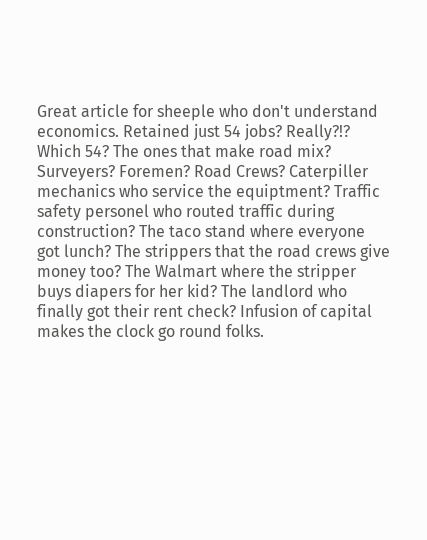Great article for sheeple who don't understand economics. Retained just 54 jobs? Really?!? Which 54? The ones that make road mix? Surveyers? Foremen? Road Crews? Caterpiller mechanics who service the equiptment? Traffic safety personel who routed traffic during construction? The taco stand where everyone got lunch? The strippers that the road crews give money too? The Walmart where the stripper buys diapers for her kid? The landlord who finally got their rent check? Infusion of capital makes the clock go round folks.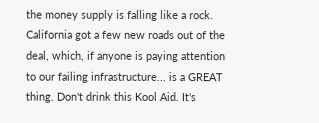the money supply is falling like a rock. California got a few new roads out of the deal, which, if anyone is paying attention to our failing infrastructure... is a GREAT thing. Don't drink this Kool Aid. It's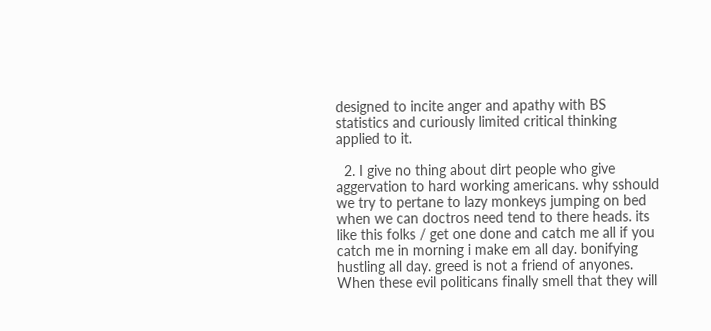designed to incite anger and apathy with BS statistics and curiously limited critical thinking applied to it.

  2. I give no thing about dirt people who give aggervation to hard working americans. why sshould we try to pertane to lazy monkeys jumping on bed when we can doctros need tend to there heads. its like this folks / get one done and catch me all if you catch me in morning i make em all day. bonifying hustling all day. greed is not a friend of anyones. When these evil politicans finally smell that they will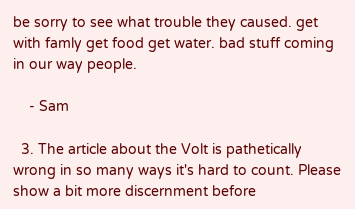be sorry to see what trouble they caused. get with famly get food get water. bad stuff coming in our way people.

    - Sam

  3. The article about the Volt is pathetically wrong in so many ways it's hard to count. Please show a bit more discernment before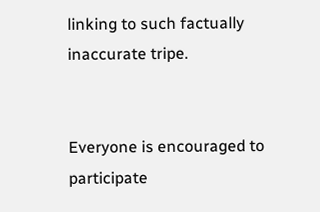linking to such factually inaccurate tripe.


Everyone is encouraged to participate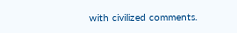with civilized comments.